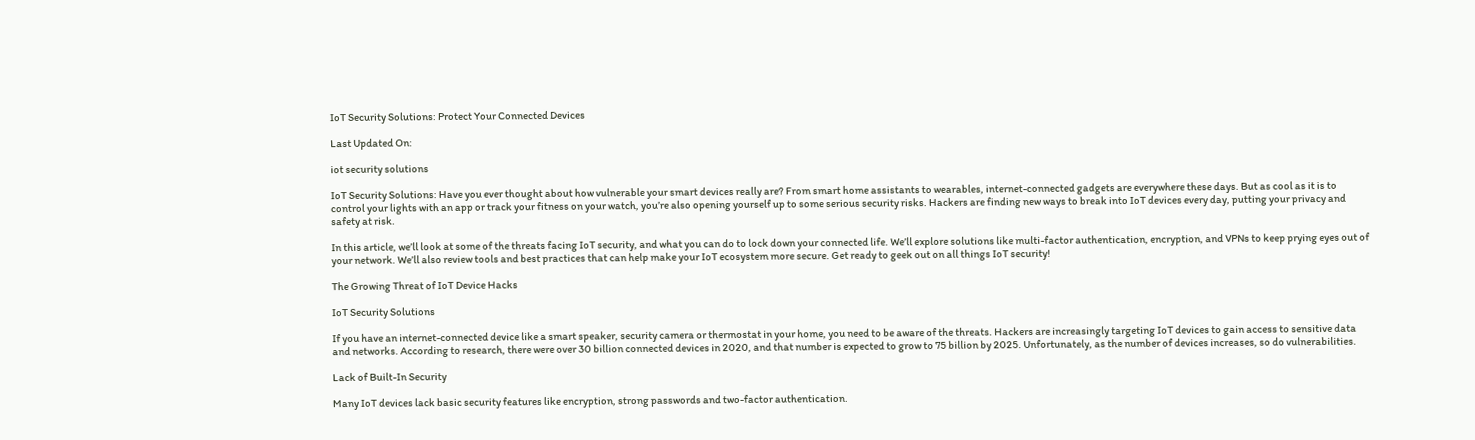IoT Security Solutions: Protect Your Connected Devices

Last Updated On:

iot security solutions

IoT Security Solutions: Have you ever thought about how vulnerable your smart devices really are? From smart home assistants to wearables, internet-connected gadgets are everywhere these days. But as cool as it is to control your lights with an app or track your fitness on your watch, you’re also opening yourself up to some serious security risks. Hackers are finding new ways to break into IoT devices every day, putting your privacy and safety at risk.

In this article, we’ll look at some of the threats facing IoT security, and what you can do to lock down your connected life. We’ll explore solutions like multi-factor authentication, encryption, and VPNs to keep prying eyes out of your network. We’ll also review tools and best practices that can help make your IoT ecosystem more secure. Get ready to geek out on all things IoT security!

The Growing Threat of IoT Device Hacks

IoT Security Solutions

If you have an internet-connected device like a smart speaker, security camera or thermostat in your home, you need to be aware of the threats. Hackers are increasingly targeting IoT devices to gain access to sensitive data and networks. According to research, there were over 30 billion connected devices in 2020, and that number is expected to grow to 75 billion by 2025. Unfortunately, as the number of devices increases, so do vulnerabilities.

Lack of Built-In Security

Many IoT devices lack basic security features like encryption, strong passwords and two-factor authentication.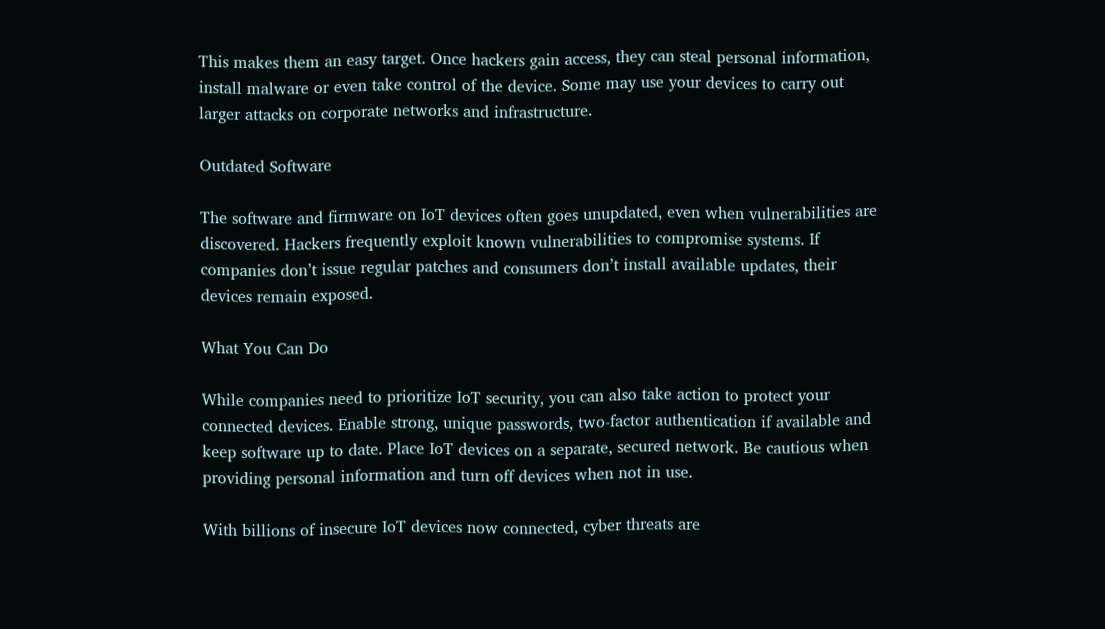This makes them an easy target. Once hackers gain access, they can steal personal information, install malware or even take control of the device. Some may use your devices to carry out larger attacks on corporate networks and infrastructure.

Outdated Software

The software and firmware on IoT devices often goes unupdated, even when vulnerabilities are discovered. Hackers frequently exploit known vulnerabilities to compromise systems. If companies don’t issue regular patches and consumers don’t install available updates, their devices remain exposed.

What You Can Do

While companies need to prioritize IoT security, you can also take action to protect your connected devices. Enable strong, unique passwords, two-factor authentication if available and keep software up to date. Place IoT devices on a separate, secured network. Be cautious when providing personal information and turn off devices when not in use.

With billions of insecure IoT devices now connected, cyber threats are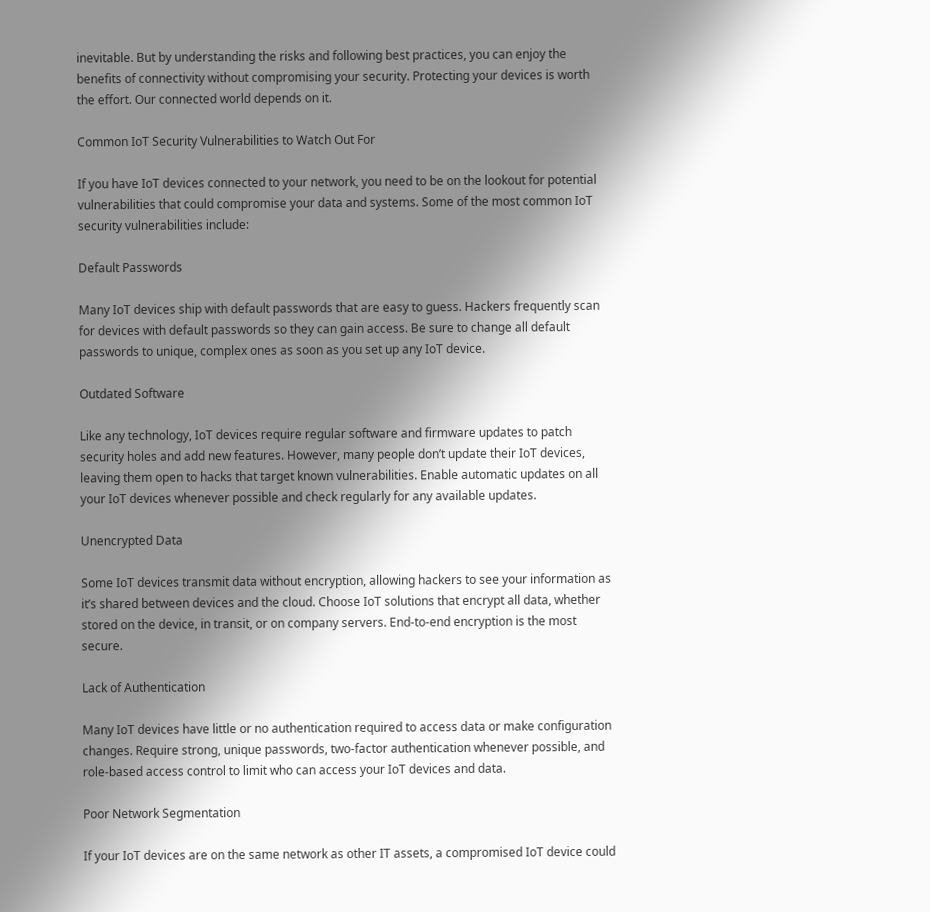inevitable. But by understanding the risks and following best practices, you can enjoy the benefits of connectivity without compromising your security. Protecting your devices is worth the effort. Our connected world depends on it.

Common IoT Security Vulnerabilities to Watch Out For

If you have IoT devices connected to your network, you need to be on the lookout for potential vulnerabilities that could compromise your data and systems. Some of the most common IoT security vulnerabilities include:

Default Passwords

Many IoT devices ship with default passwords that are easy to guess. Hackers frequently scan for devices with default passwords so they can gain access. Be sure to change all default passwords to unique, complex ones as soon as you set up any IoT device.

Outdated Software

Like any technology, IoT devices require regular software and firmware updates to patch security holes and add new features. However, many people don’t update their IoT devices, leaving them open to hacks that target known vulnerabilities. Enable automatic updates on all your IoT devices whenever possible and check regularly for any available updates.

Unencrypted Data

Some IoT devices transmit data without encryption, allowing hackers to see your information as it’s shared between devices and the cloud. Choose IoT solutions that encrypt all data, whether stored on the device, in transit, or on company servers. End-to-end encryption is the most secure.

Lack of Authentication

Many IoT devices have little or no authentication required to access data or make configuration changes. Require strong, unique passwords, two-factor authentication whenever possible, and role-based access control to limit who can access your IoT devices and data.

Poor Network Segmentation

If your IoT devices are on the same network as other IT assets, a compromised IoT device could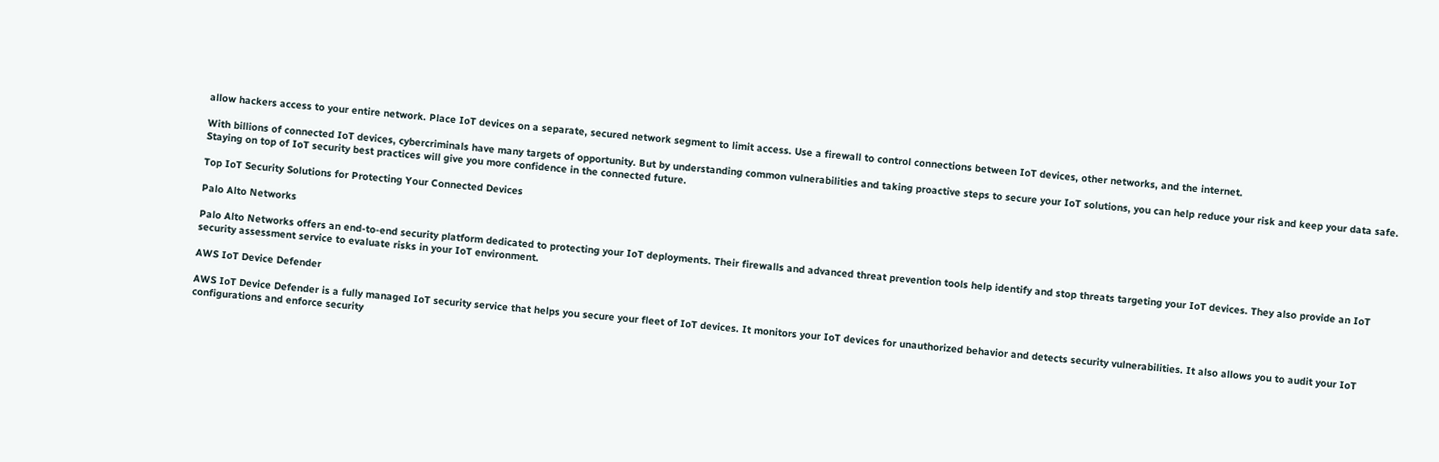allow hackers access to your entire network. Place IoT devices on a separate, secured network segment to limit access. Use a firewall to control connections between IoT devices, other networks, and the internet.

With billions of connected IoT devices, cybercriminals have many targets of opportunity. But by understanding common vulnerabilities and taking proactive steps to secure your IoT solutions, you can help reduce your risk and keep your data safe. Staying on top of IoT security best practices will give you more confidence in the connected future.

Top IoT Security Solutions for Protecting Your Connected Devices

Palo Alto Networks

Palo Alto Networks offers an end-to-end security platform dedicated to protecting your IoT deployments. Their firewalls and advanced threat prevention tools help identify and stop threats targeting your IoT devices. They also provide an IoT security assessment service to evaluate risks in your IoT environment.

AWS IoT Device Defender

AWS IoT Device Defender is a fully managed IoT security service that helps you secure your fleet of IoT devices. It monitors your IoT devices for unauthorized behavior and detects security vulnerabilities. It also allows you to audit your IoT configurations and enforce security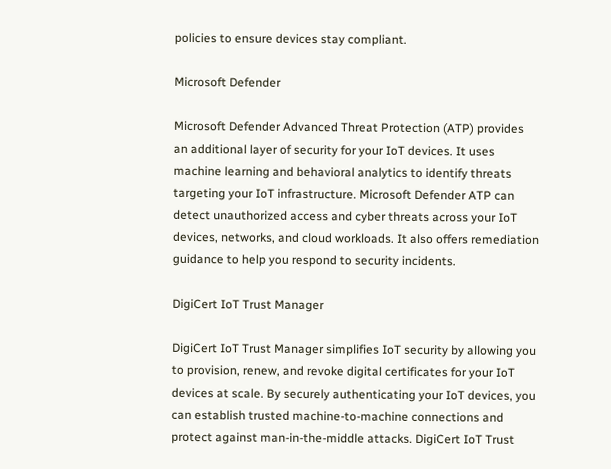policies to ensure devices stay compliant.

Microsoft Defender

Microsoft Defender Advanced Threat Protection (ATP) provides an additional layer of security for your IoT devices. It uses machine learning and behavioral analytics to identify threats targeting your IoT infrastructure. Microsoft Defender ATP can detect unauthorized access and cyber threats across your IoT devices, networks, and cloud workloads. It also offers remediation guidance to help you respond to security incidents.

DigiCert IoT Trust Manager

DigiCert IoT Trust Manager simplifies IoT security by allowing you to provision, renew, and revoke digital certificates for your IoT devices at scale. By securely authenticating your IoT devices, you can establish trusted machine-to-machine connections and protect against man-in-the-middle attacks. DigiCert IoT Trust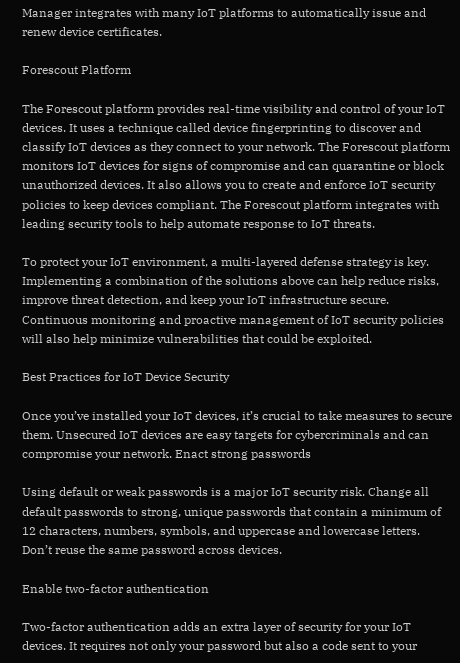Manager integrates with many IoT platforms to automatically issue and renew device certificates.

Forescout Platform

The Forescout platform provides real-time visibility and control of your IoT devices. It uses a technique called device fingerprinting to discover and classify IoT devices as they connect to your network. The Forescout platform monitors IoT devices for signs of compromise and can quarantine or block unauthorized devices. It also allows you to create and enforce IoT security policies to keep devices compliant. The Forescout platform integrates with leading security tools to help automate response to IoT threats.

To protect your IoT environment, a multi-layered defense strategy is key. Implementing a combination of the solutions above can help reduce risks, improve threat detection, and keep your IoT infrastructure secure. Continuous monitoring and proactive management of IoT security policies will also help minimize vulnerabilities that could be exploited.

Best Practices for IoT Device Security

Once you’ve installed your IoT devices, it’s crucial to take measures to secure them. Unsecured IoT devices are easy targets for cybercriminals and can compromise your network. Enact strong passwords

Using default or weak passwords is a major IoT security risk. Change all default passwords to strong, unique passwords that contain a minimum of 12 characters, numbers, symbols, and uppercase and lowercase letters. Don’t reuse the same password across devices.

Enable two-factor authentication

Two-factor authentication adds an extra layer of security for your IoT devices. It requires not only your password but also a code sent to your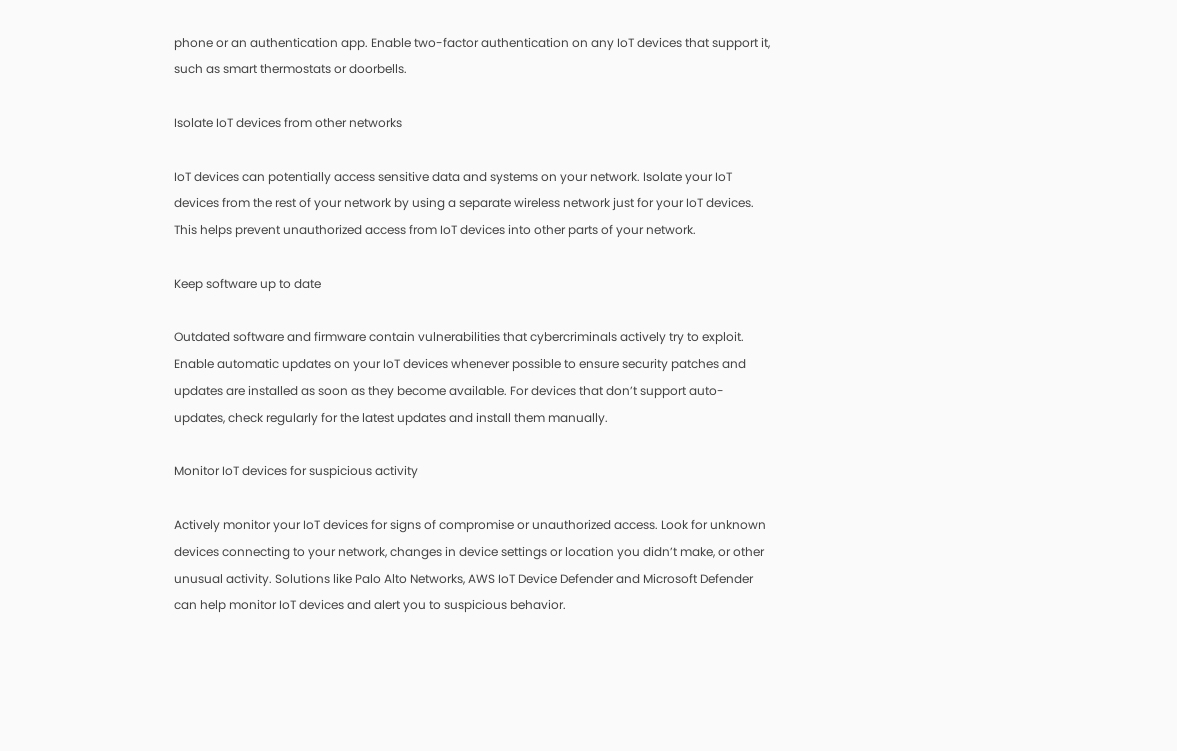phone or an authentication app. Enable two-factor authentication on any IoT devices that support it, such as smart thermostats or doorbells.

Isolate IoT devices from other networks

IoT devices can potentially access sensitive data and systems on your network. Isolate your IoT devices from the rest of your network by using a separate wireless network just for your IoT devices. This helps prevent unauthorized access from IoT devices into other parts of your network.

Keep software up to date

Outdated software and firmware contain vulnerabilities that cybercriminals actively try to exploit. Enable automatic updates on your IoT devices whenever possible to ensure security patches and updates are installed as soon as they become available. For devices that don’t support auto-updates, check regularly for the latest updates and install them manually.

Monitor IoT devices for suspicious activity

Actively monitor your IoT devices for signs of compromise or unauthorized access. Look for unknown devices connecting to your network, changes in device settings or location you didn’t make, or other unusual activity. Solutions like Palo Alto Networks, AWS IoT Device Defender and Microsoft Defender can help monitor IoT devices and alert you to suspicious behavior.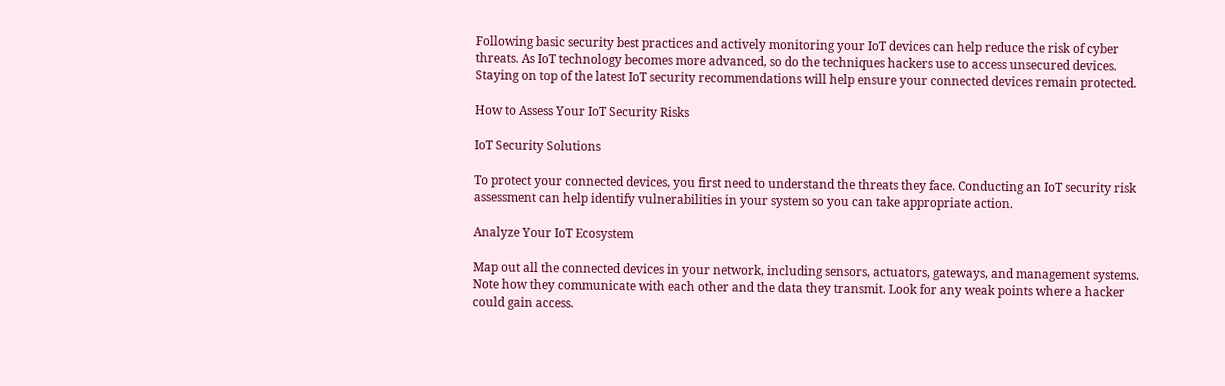Following basic security best practices and actively monitoring your IoT devices can help reduce the risk of cyber threats. As IoT technology becomes more advanced, so do the techniques hackers use to access unsecured devices. Staying on top of the latest IoT security recommendations will help ensure your connected devices remain protected.

How to Assess Your IoT Security Risks

IoT Security Solutions

To protect your connected devices, you first need to understand the threats they face. Conducting an IoT security risk assessment can help identify vulnerabilities in your system so you can take appropriate action.

Analyze Your IoT Ecosystem

Map out all the connected devices in your network, including sensors, actuators, gateways, and management systems. Note how they communicate with each other and the data they transmit. Look for any weak points where a hacker could gain access.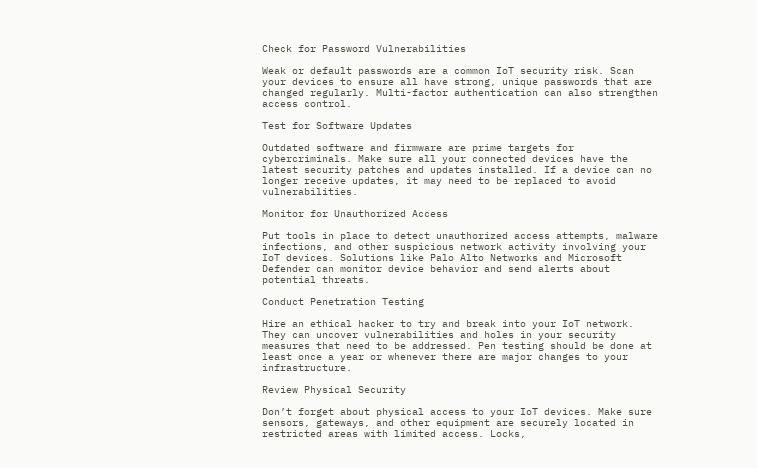Check for Password Vulnerabilities

Weak or default passwords are a common IoT security risk. Scan your devices to ensure all have strong, unique passwords that are changed regularly. Multi-factor authentication can also strengthen access control.

Test for Software Updates

Outdated software and firmware are prime targets for cybercriminals. Make sure all your connected devices have the latest security patches and updates installed. If a device can no longer receive updates, it may need to be replaced to avoid vulnerabilities.

Monitor for Unauthorized Access

Put tools in place to detect unauthorized access attempts, malware infections, and other suspicious network activity involving your IoT devices. Solutions like Palo Alto Networks and Microsoft Defender can monitor device behavior and send alerts about potential threats.

Conduct Penetration Testing

Hire an ethical hacker to try and break into your IoT network. They can uncover vulnerabilities and holes in your security measures that need to be addressed. Pen testing should be done at least once a year or whenever there are major changes to your infrastructure.

Review Physical Security

Don’t forget about physical access to your IoT devices. Make sure sensors, gateways, and other equipment are securely located in restricted areas with limited access. Locks,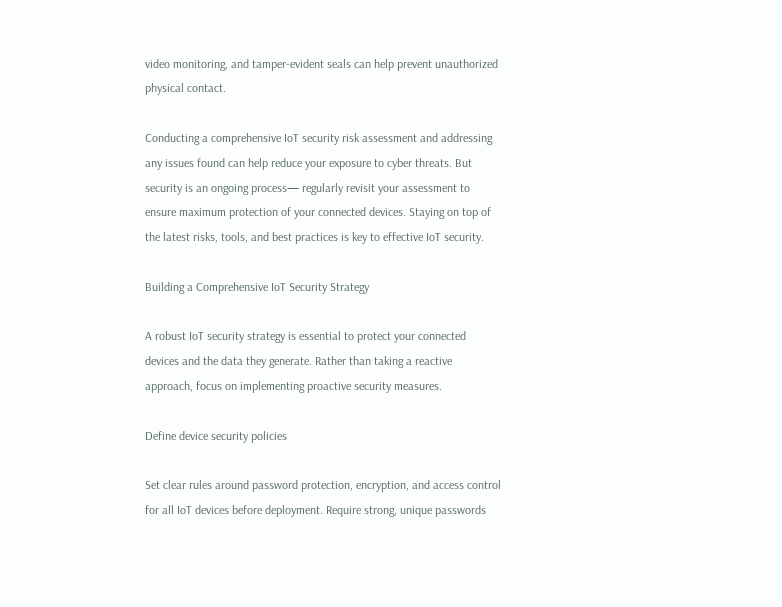video monitoring, and tamper-evident seals can help prevent unauthorized physical contact.

Conducting a comprehensive IoT security risk assessment and addressing any issues found can help reduce your exposure to cyber threats. But security is an ongoing process— regularly revisit your assessment to ensure maximum protection of your connected devices. Staying on top of the latest risks, tools, and best practices is key to effective IoT security.

Building a Comprehensive IoT Security Strategy

A robust IoT security strategy is essential to protect your connected devices and the data they generate. Rather than taking a reactive approach, focus on implementing proactive security measures.

Define device security policies

Set clear rules around password protection, encryption, and access control for all IoT devices before deployment. Require strong, unique passwords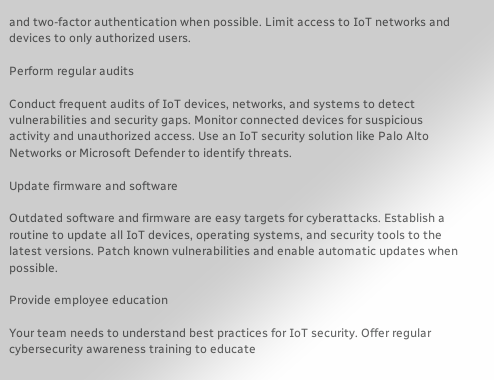and two-factor authentication when possible. Limit access to IoT networks and devices to only authorized users.

Perform regular audits

Conduct frequent audits of IoT devices, networks, and systems to detect vulnerabilities and security gaps. Monitor connected devices for suspicious activity and unauthorized access. Use an IoT security solution like Palo Alto Networks or Microsoft Defender to identify threats.

Update firmware and software

Outdated software and firmware are easy targets for cyberattacks. Establish a routine to update all IoT devices, operating systems, and security tools to the latest versions. Patch known vulnerabilities and enable automatic updates when possible.

Provide employee education

Your team needs to understand best practices for IoT security. Offer regular cybersecurity awareness training to educate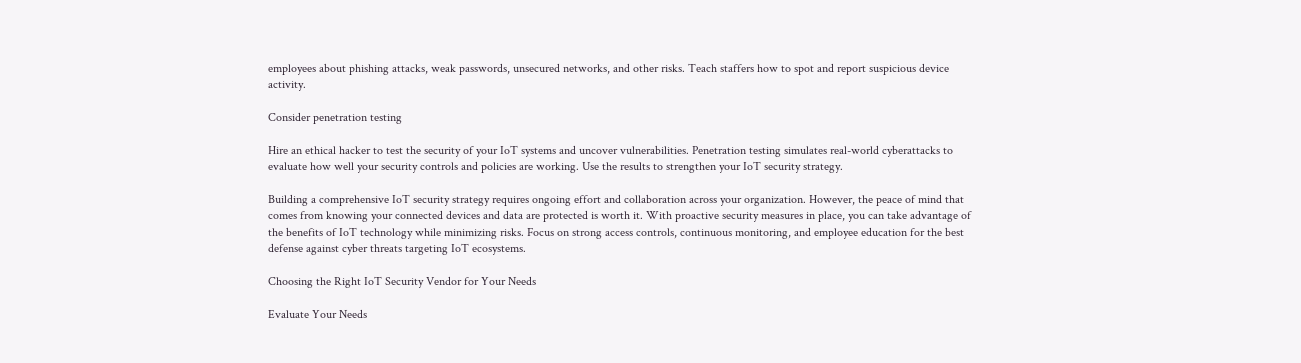employees about phishing attacks, weak passwords, unsecured networks, and other risks. Teach staffers how to spot and report suspicious device activity.

Consider penetration testing

Hire an ethical hacker to test the security of your IoT systems and uncover vulnerabilities. Penetration testing simulates real-world cyberattacks to evaluate how well your security controls and policies are working. Use the results to strengthen your IoT security strategy.

Building a comprehensive IoT security strategy requires ongoing effort and collaboration across your organization. However, the peace of mind that comes from knowing your connected devices and data are protected is worth it. With proactive security measures in place, you can take advantage of the benefits of IoT technology while minimizing risks. Focus on strong access controls, continuous monitoring, and employee education for the best defense against cyber threats targeting IoT ecosystems.

Choosing the Right IoT Security Vendor for Your Needs

Evaluate Your Needs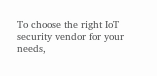To choose the right IoT security vendor for your needs,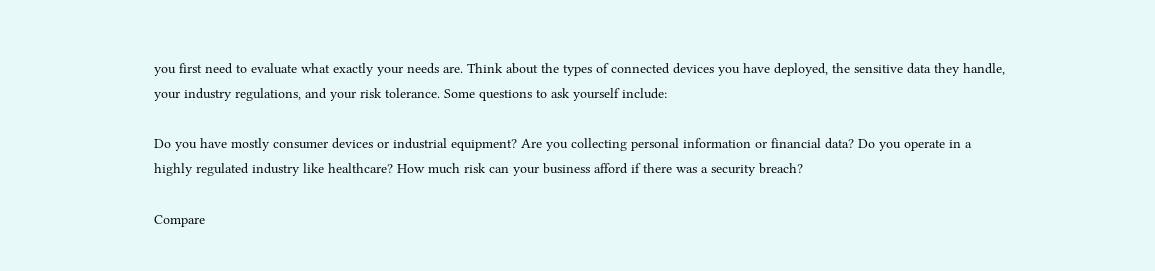you first need to evaluate what exactly your needs are. Think about the types of connected devices you have deployed, the sensitive data they handle, your industry regulations, and your risk tolerance. Some questions to ask yourself include:

Do you have mostly consumer devices or industrial equipment? Are you collecting personal information or financial data? Do you operate in a highly regulated industry like healthcare? How much risk can your business afford if there was a security breach?

Compare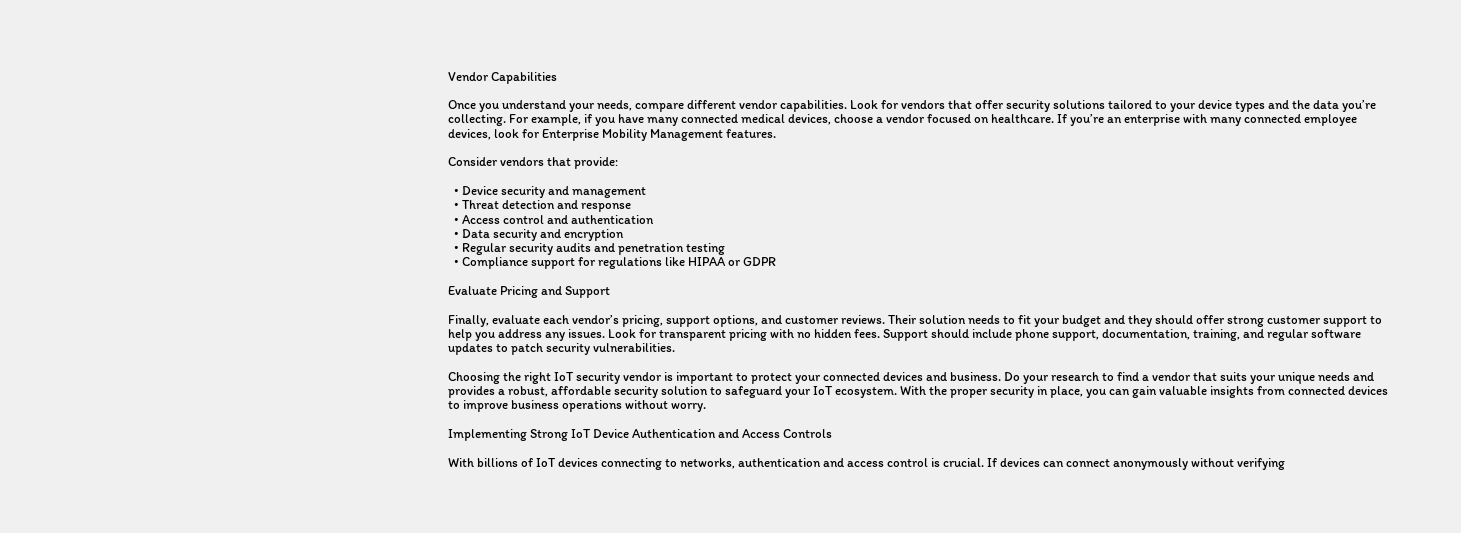Vendor Capabilities

Once you understand your needs, compare different vendor capabilities. Look for vendors that offer security solutions tailored to your device types and the data you’re collecting. For example, if you have many connected medical devices, choose a vendor focused on healthcare. If you’re an enterprise with many connected employee devices, look for Enterprise Mobility Management features.

Consider vendors that provide:

  • Device security and management
  • Threat detection and response
  • Access control and authentication
  • Data security and encryption
  • Regular security audits and penetration testing
  • Compliance support for regulations like HIPAA or GDPR

Evaluate Pricing and Support

Finally, evaluate each vendor’s pricing, support options, and customer reviews. Their solution needs to fit your budget and they should offer strong customer support to help you address any issues. Look for transparent pricing with no hidden fees. Support should include phone support, documentation, training, and regular software updates to patch security vulnerabilities.

Choosing the right IoT security vendor is important to protect your connected devices and business. Do your research to find a vendor that suits your unique needs and provides a robust, affordable security solution to safeguard your IoT ecosystem. With the proper security in place, you can gain valuable insights from connected devices to improve business operations without worry.

Implementing Strong IoT Device Authentication and Access Controls

With billions of IoT devices connecting to networks, authentication and access control is crucial. If devices can connect anonymously without verifying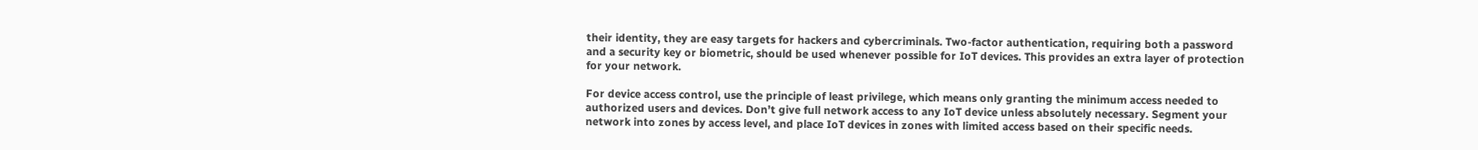their identity, they are easy targets for hackers and cybercriminals. Two-factor authentication, requiring both a password and a security key or biometric, should be used whenever possible for IoT devices. This provides an extra layer of protection for your network.

For device access control, use the principle of least privilege, which means only granting the minimum access needed to authorized users and devices. Don’t give full network access to any IoT device unless absolutely necessary. Segment your network into zones by access level, and place IoT devices in zones with limited access based on their specific needs.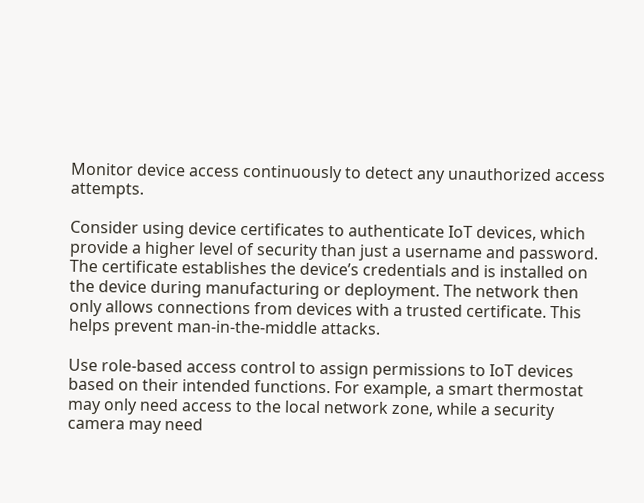Monitor device access continuously to detect any unauthorized access attempts.

Consider using device certificates to authenticate IoT devices, which provide a higher level of security than just a username and password. The certificate establishes the device’s credentials and is installed on the device during manufacturing or deployment. The network then only allows connections from devices with a trusted certificate. This helps prevent man-in-the-middle attacks.

Use role-based access control to assign permissions to IoT devices based on their intended functions. For example, a smart thermostat may only need access to the local network zone, while a security camera may need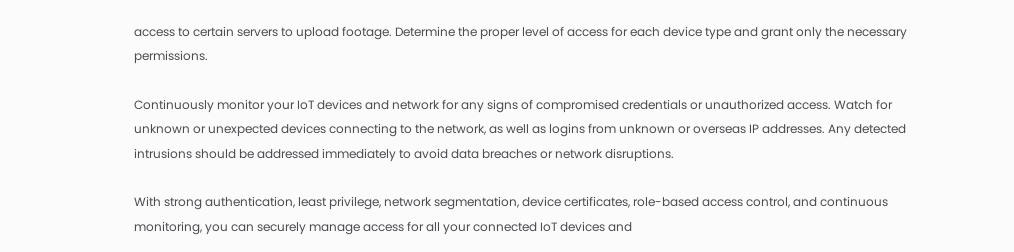access to certain servers to upload footage. Determine the proper level of access for each device type and grant only the necessary permissions.

Continuously monitor your IoT devices and network for any signs of compromised credentials or unauthorized access. Watch for unknown or unexpected devices connecting to the network, as well as logins from unknown or overseas IP addresses. Any detected intrusions should be addressed immediately to avoid data breaches or network disruptions.

With strong authentication, least privilege, network segmentation, device certificates, role-based access control, and continuous monitoring, you can securely manage access for all your connected IoT devices and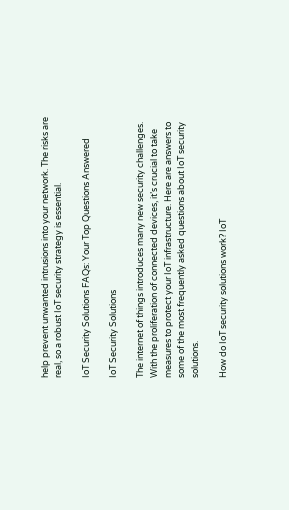help prevent unwanted intrusions into your network. The risks are real, so a robust IoT security strategy is essential.

IoT Security Solutions FAQs: Your Top Questions Answered

IoT Security Solutions

The internet of things introduces many new security challenges. With the proliferation of connected devices, it’s crucial to take measures to protect your IoT infrastructure. Here are answers to some of the most frequently asked questions about IoT security solutions.

How do IoT security solutions work? IoT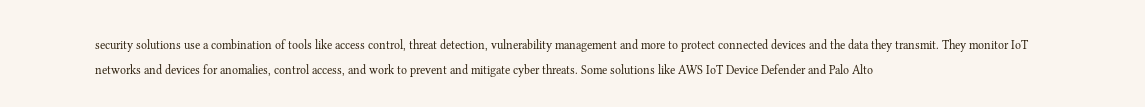security solutions use a combination of tools like access control, threat detection, vulnerability management and more to protect connected devices and the data they transmit. They monitor IoT networks and devices for anomalies, control access, and work to prevent and mitigate cyber threats. Some solutions like AWS IoT Device Defender and Palo Alto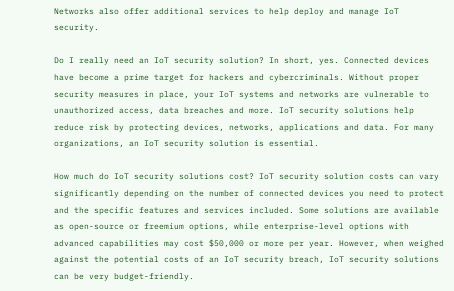Networks also offer additional services to help deploy and manage IoT security.

Do I really need an IoT security solution? In short, yes. Connected devices have become a prime target for hackers and cybercriminals. Without proper security measures in place, your IoT systems and networks are vulnerable to unauthorized access, data breaches and more. IoT security solutions help reduce risk by protecting devices, networks, applications and data. For many organizations, an IoT security solution is essential.

How much do IoT security solutions cost? IoT security solution costs can vary significantly depending on the number of connected devices you need to protect and the specific features and services included. Some solutions are available as open-source or freemium options, while enterprise-level options with advanced capabilities may cost $50,000 or more per year. However, when weighed against the potential costs of an IoT security breach, IoT security solutions can be very budget-friendly.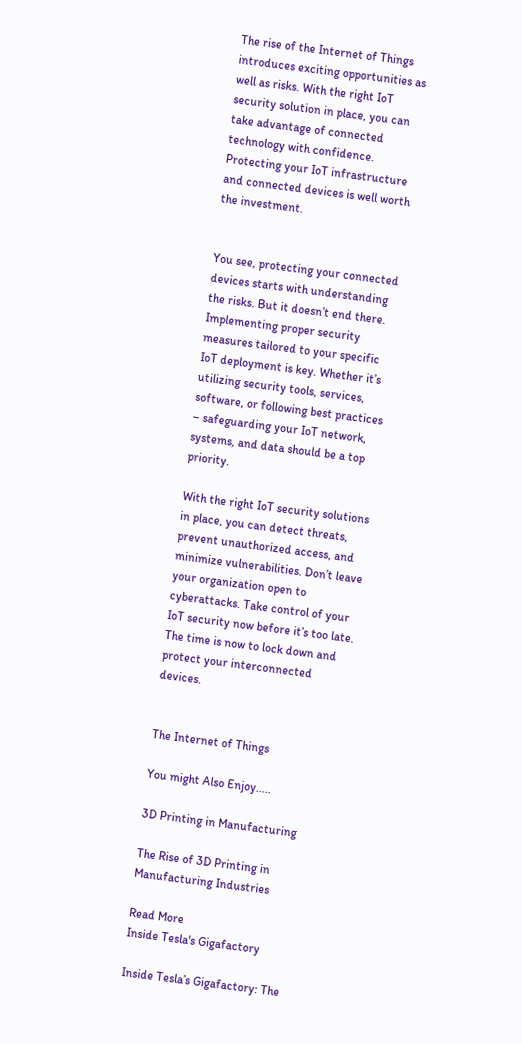The rise of the Internet of Things introduces exciting opportunities as well as risks. With the right IoT security solution in place, you can take advantage of connected technology with confidence. Protecting your IoT infrastructure and connected devices is well worth the investment.


You see, protecting your connected devices starts with understanding the risks. But it doesn’t end there. Implementing proper security measures tailored to your specific IoT deployment is key. Whether it’s utilizing security tools, services, software, or following best practices – safeguarding your IoT network, systems, and data should be a top priority.

With the right IoT security solutions in place, you can detect threats, prevent unauthorized access, and minimize vulnerabilities. Don’t leave your organization open to cyberattacks. Take control of your IoT security now before it’s too late. The time is now to lock down and protect your interconnected devices.


The Internet of Things

You might Also Enjoy.....

3D Printing in Manufacturing

The Rise of 3D Printing in Manufacturing Industries

Read More
Inside Tesla's Gigafactory

Inside Tesla’s Gigafactory: The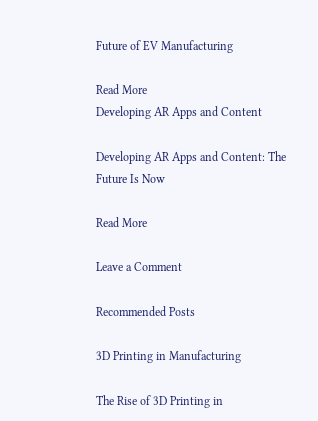Future of EV Manufacturing

Read More
Developing AR Apps and Content

Developing AR Apps and Content: The Future Is Now

Read More

Leave a Comment

Recommended Posts

3D Printing in Manufacturing

The Rise of 3D Printing in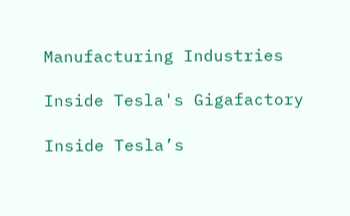Manufacturing Industries

Inside Tesla's Gigafactory

Inside Tesla’s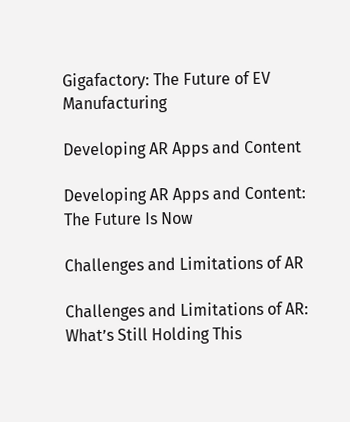Gigafactory: The Future of EV Manufacturing

Developing AR Apps and Content

Developing AR Apps and Content: The Future Is Now

Challenges and Limitations of AR

Challenges and Limitations of AR: What’s Still Holding This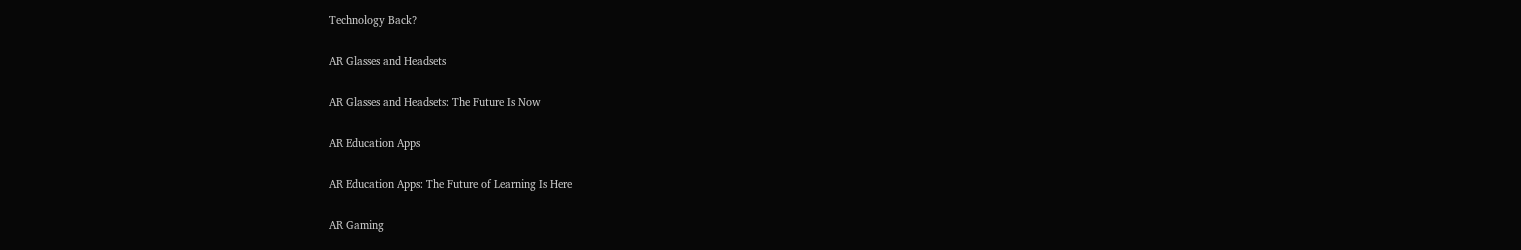Technology Back?

AR Glasses and Headsets

AR Glasses and Headsets: The Future Is Now

AR Education Apps

AR Education Apps: The Future of Learning Is Here

AR Gaming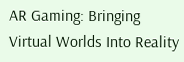AR Gaming: Bringing Virtual Worlds Into Reality